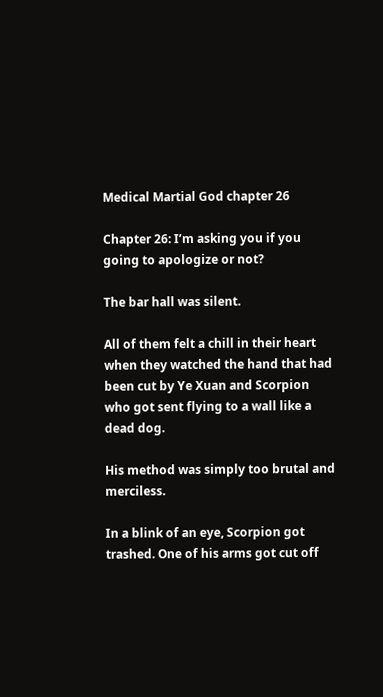Medical Martial God chapter 26

Chapter 26: I’m asking you if you going to apologize or not?

The bar hall was silent.

All of them felt a chill in their heart when they watched the hand that had been cut by Ye Xuan and Scorpion who got sent flying to a wall like a dead dog.

His method was simply too brutal and merciless.

In a blink of an eye, Scorpion got trashed. One of his arms got cut off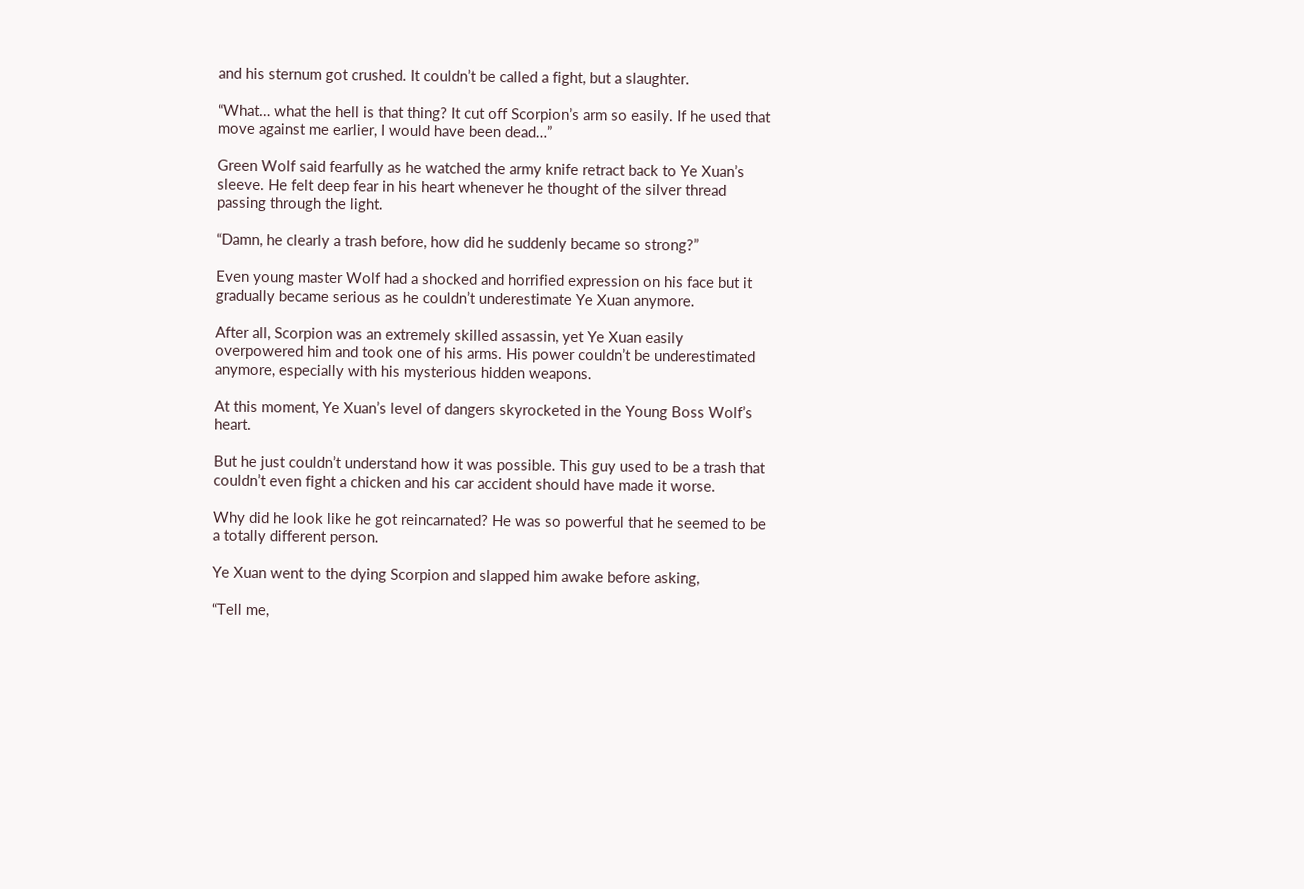and his sternum got crushed. It couldn’t be called a fight, but a slaughter.

“What… what the hell is that thing? It cut off Scorpion’s arm so easily. If he used that move against me earlier, I would have been dead…”

Green Wolf said fearfully as he watched the army knife retract back to Ye Xuan’s sleeve. He felt deep fear in his heart whenever he thought of the silver thread passing through the light.

“Damn, he clearly a trash before, how did he suddenly became so strong?”

Even young master Wolf had a shocked and horrified expression on his face but it gradually became serious as he couldn’t underestimate Ye Xuan anymore.

After all, Scorpion was an extremely skilled assassin, yet Ye Xuan easily overpowered him and took one of his arms. His power couldn’t be underestimated anymore, especially with his mysterious hidden weapons.

At this moment, Ye Xuan’s level of dangers skyrocketed in the Young Boss Wolf’s heart.

But he just couldn’t understand how it was possible. This guy used to be a trash that couldn’t even fight a chicken and his car accident should have made it worse.

Why did he look like he got reincarnated? He was so powerful that he seemed to be a totally different person.

Ye Xuan went to the dying Scorpion and slapped him awake before asking,

“Tell me,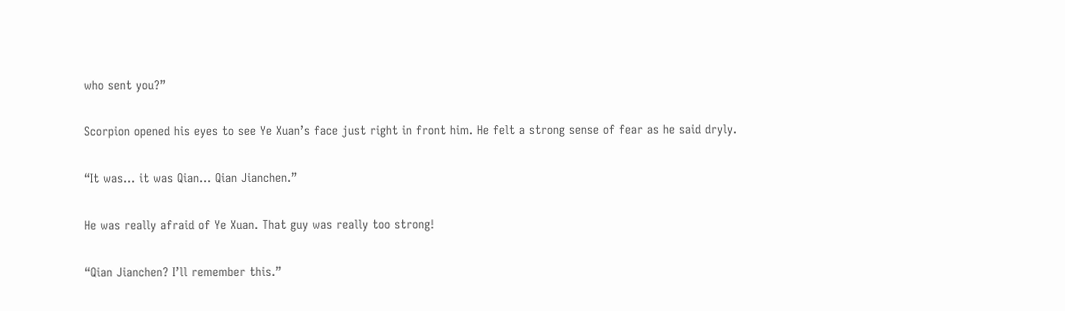who sent you?”

Scorpion opened his eyes to see Ye Xuan’s face just right in front him. He felt a strong sense of fear as he said dryly.

“It was… it was Qian… Qian Jianchen.”

He was really afraid of Ye Xuan. That guy was really too strong!

“Qian Jianchen? I’ll remember this.”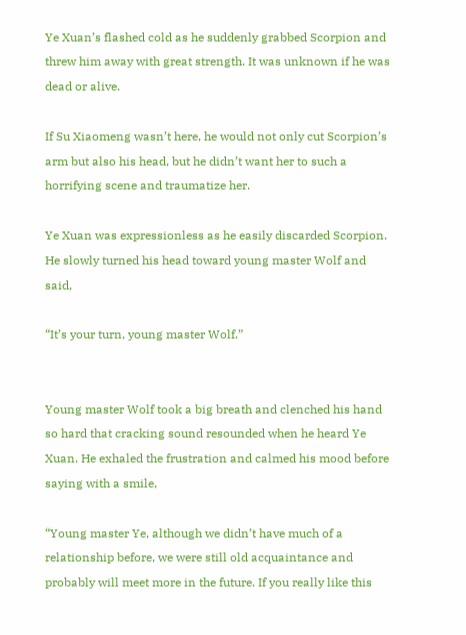Ye Xuan’s flashed cold as he suddenly grabbed Scorpion and threw him away with great strength. It was unknown if he was dead or alive.

If Su Xiaomeng wasn’t here, he would not only cut Scorpion’s arm but also his head, but he didn’t want her to such a horrifying scene and traumatize her.

Ye Xuan was expressionless as he easily discarded Scorpion. He slowly turned his head toward young master Wolf and said,

“It’s your turn, young master Wolf.”


Young master Wolf took a big breath and clenched his hand so hard that cracking sound resounded when he heard Ye Xuan. He exhaled the frustration and calmed his mood before saying with a smile,

“Young master Ye, although we didn’t have much of a relationship before, we were still old acquaintance and probably will meet more in the future. If you really like this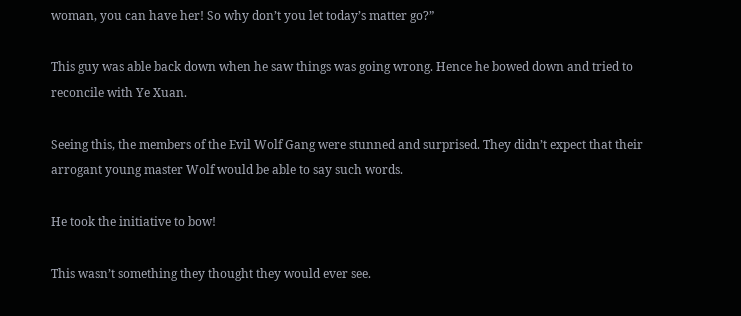woman, you can have her! So why don’t you let today’s matter go?”

This guy was able back down when he saw things was going wrong. Hence he bowed down and tried to reconcile with Ye Xuan.

Seeing this, the members of the Evil Wolf Gang were stunned and surprised. They didn’t expect that their arrogant young master Wolf would be able to say such words.

He took the initiative to bow!

This wasn’t something they thought they would ever see.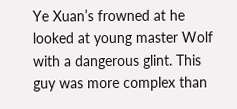Ye Xuan’s frowned at he looked at young master Wolf with a dangerous glint. This guy was more complex than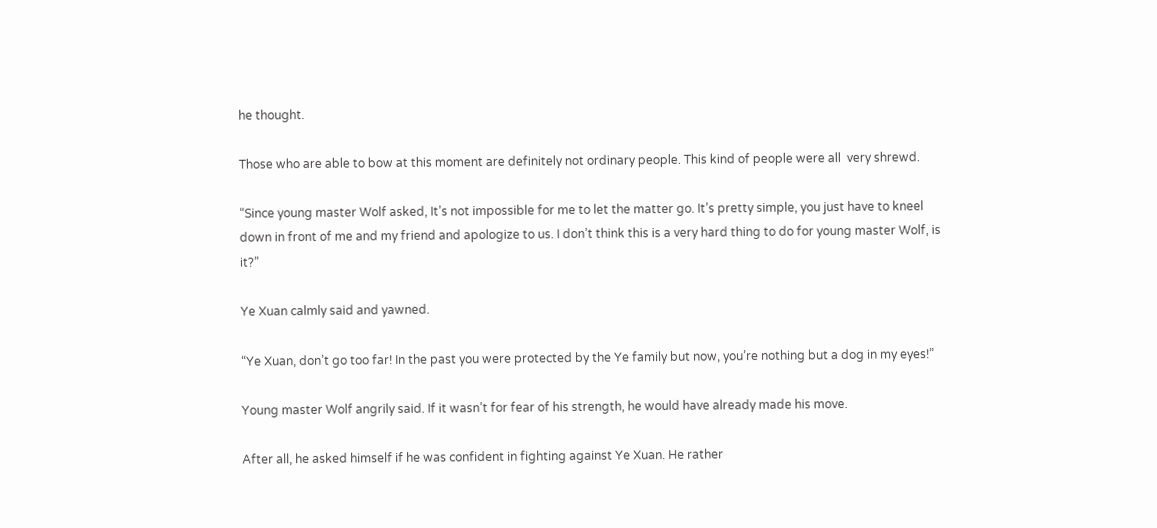he thought.

Those who are able to bow at this moment are definitely not ordinary people. This kind of people were all  very shrewd.

“Since young master Wolf asked, It’s not impossible for me to let the matter go. It’s pretty simple, you just have to kneel down in front of me and my friend and apologize to us. I don’t think this is a very hard thing to do for young master Wolf, is it?”

Ye Xuan calmly said and yawned.

“Ye Xuan, don’t go too far! In the past you were protected by the Ye family but now, you’re nothing but a dog in my eyes!”

Young master Wolf angrily said. If it wasn’t for fear of his strength, he would have already made his move.

After all, he asked himself if he was confident in fighting against Ye Xuan. He rather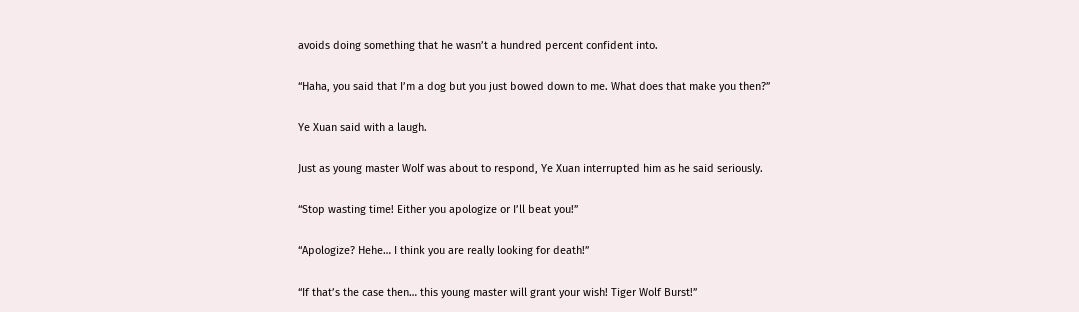avoids doing something that he wasn’t a hundred percent confident into.

“Haha, you said that I’m a dog but you just bowed down to me. What does that make you then?”

Ye Xuan said with a laugh.

Just as young master Wolf was about to respond, Ye Xuan interrupted him as he said seriously.

“Stop wasting time! Either you apologize or I’ll beat you!”

“Apologize? Hehe… I think you are really looking for death!”

“If that’s the case then… this young master will grant your wish! Tiger Wolf Burst!”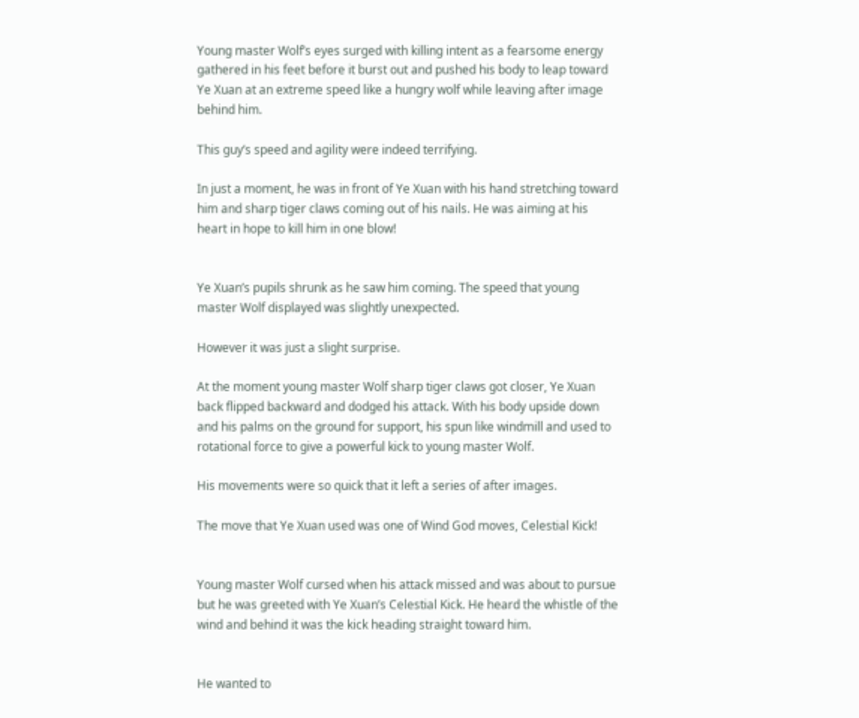Young master Wolf’s eyes surged with killing intent as a fearsome energy gathered in his feet before it burst out and pushed his body to leap toward Ye Xuan at an extreme speed like a hungry wolf while leaving after image behind him.

This guy’s speed and agility were indeed terrifying.

In just a moment, he was in front of Ye Xuan with his hand stretching toward him and sharp tiger claws coming out of his nails. He was aiming at his heart in hope to kill him in one blow!


Ye Xuan’s pupils shrunk as he saw him coming. The speed that young master Wolf displayed was slightly unexpected.

However it was just a slight surprise.

At the moment young master Wolf sharp tiger claws got closer, Ye Xuan back flipped backward and dodged his attack. With his body upside down and his palms on the ground for support, his spun like windmill and used to rotational force to give a powerful kick to young master Wolf.

His movements were so quick that it left a series of after images.

The move that Ye Xuan used was one of Wind God moves, Celestial Kick!


Young master Wolf cursed when his attack missed and was about to pursue but he was greeted with Ye Xuan’s Celestial Kick. He heard the whistle of the wind and behind it was the kick heading straight toward him.


He wanted to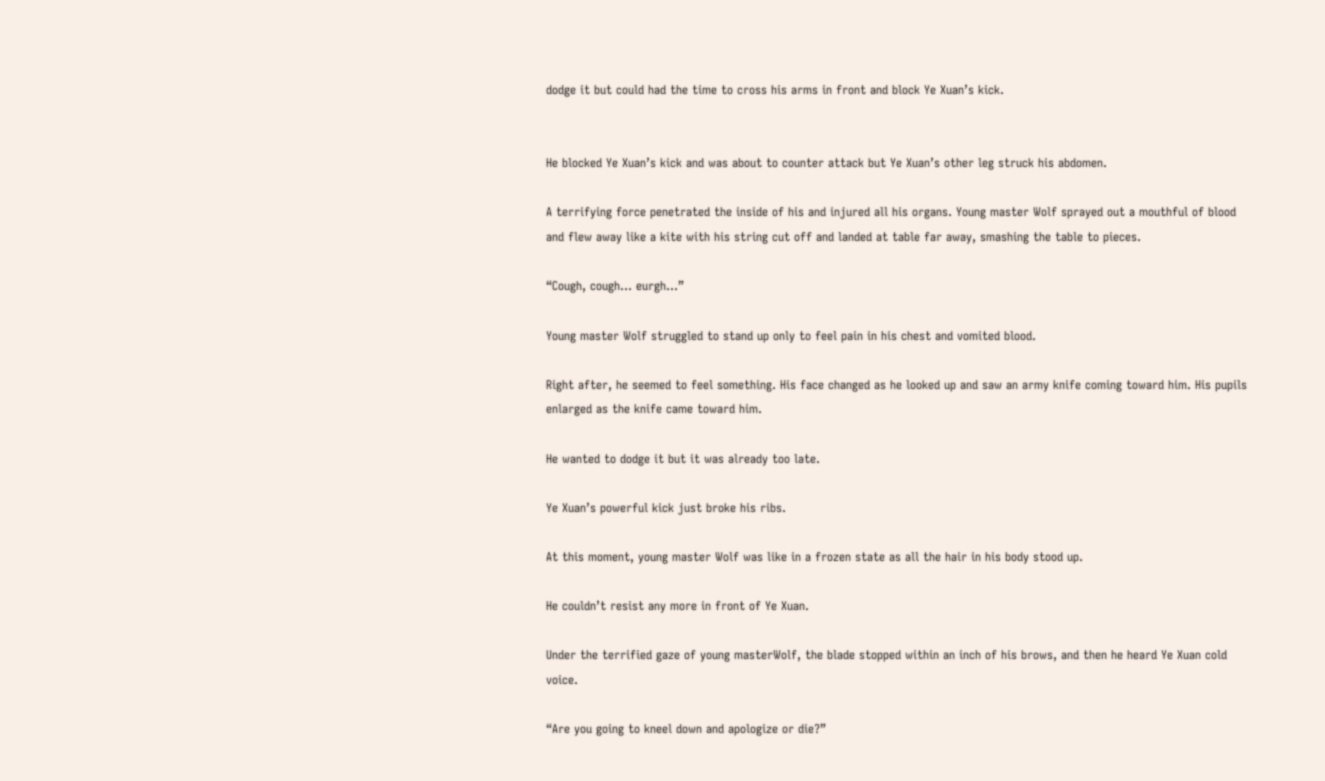dodge it but could had the time to cross his arms in front and block Ye Xuan’s kick.


He blocked Ye Xuan’s kick and was about to counter attack but Ye Xuan’s other leg struck his abdomen.

A terrifying force penetrated the inside of his and injured all his organs. Young master Wolf sprayed out a mouthful of blood and flew away like a kite with his string cut off and landed at table far away, smashing the table to pieces.

“Cough, cough… eurgh…”

Young master Wolf struggled to stand up only to feel pain in his chest and vomited blood.

Right after, he seemed to feel something. His face changed as he looked up and saw an army knife coming toward him. His pupils enlarged as the knife came toward him.

He wanted to dodge it but it was already too late.

Ye Xuan’s powerful kick just broke his ribs.

At this moment, young master Wolf was like in a frozen state as all the hair in his body stood up.

He couldn’t resist any more in front of Ye Xuan.

Under the terrified gaze of young masterWolf, the blade stopped within an inch of his brows, and then he heard Ye Xuan cold voice.

“Are you going to kneel down and apologize or die?”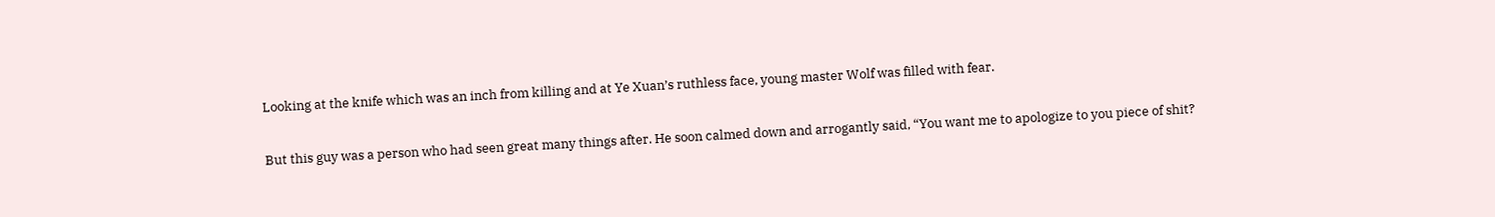Looking at the knife which was an inch from killing and at Ye Xuan’s ruthless face, young master Wolf was filled with fear.

But this guy was a person who had seen great many things after. He soon calmed down and arrogantly said, “You want me to apologize to you piece of shit?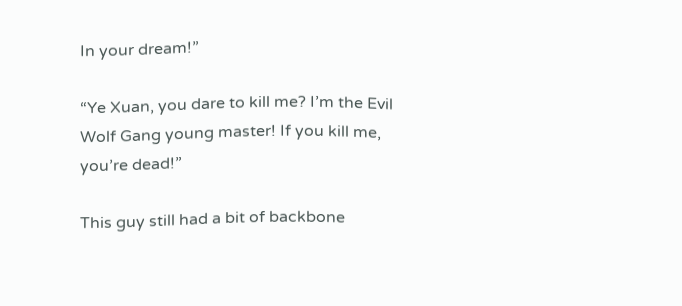In your dream!”

“Ye Xuan, you dare to kill me? I’m the Evil Wolf Gang young master! If you kill me, you’re dead!”

This guy still had a bit of backbone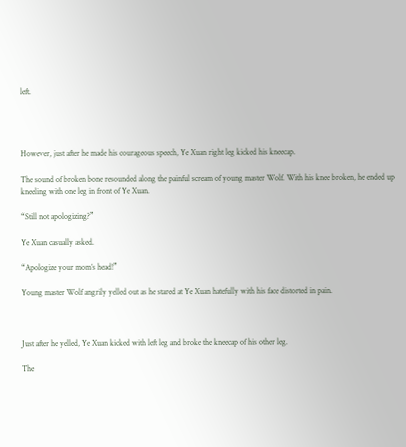left.




However, just after he made his courageous speech, Ye Xuan right leg kicked his kneecap.

The sound of broken bone resounded along the painful scream of young master Wolf. With his knee broken, he ended up kneeling with one leg in front of Ye Xuan.

“Still not apologizing?”

Ye Xuan casually asked.

“Apologize your mom’s head!”

Young master Wolf angrily yelled out as he stared at Ye Xuan hatefully with his face distorted in pain.



Just after he yelled, Ye Xuan kicked with left leg and broke the kneecap of his other leg.

The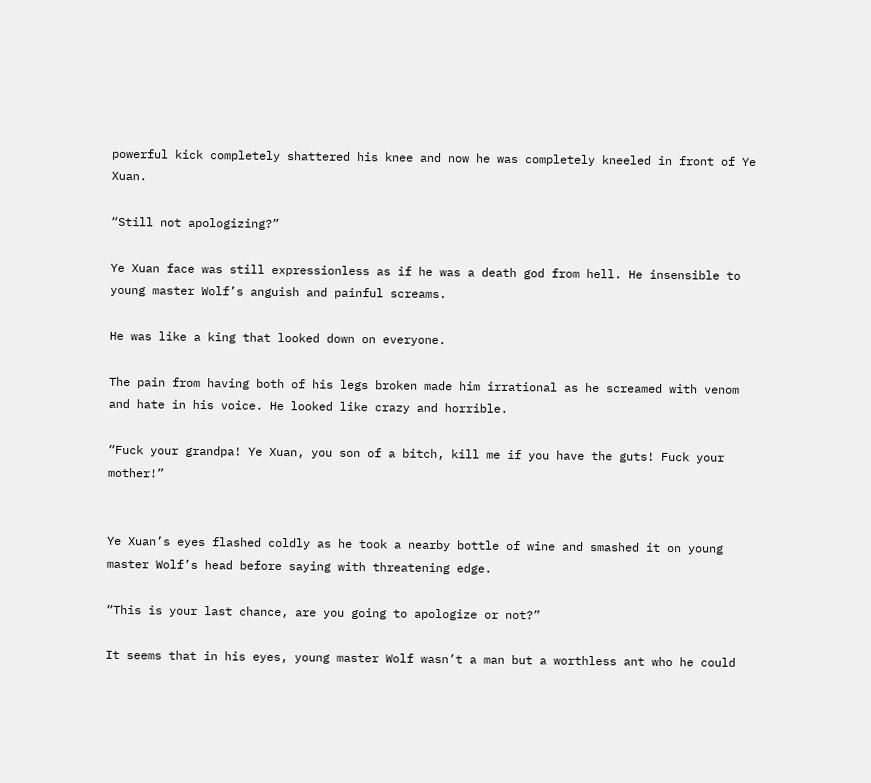powerful kick completely shattered his knee and now he was completely kneeled in front of Ye Xuan.

“Still not apologizing?”

Ye Xuan face was still expressionless as if he was a death god from hell. He insensible to young master Wolf’s anguish and painful screams.

He was like a king that looked down on everyone.

The pain from having both of his legs broken made him irrational as he screamed with venom and hate in his voice. He looked like crazy and horrible.

“Fuck your grandpa! Ye Xuan, you son of a bitch, kill me if you have the guts! Fuck your mother!”


Ye Xuan’s eyes flashed coldly as he took a nearby bottle of wine and smashed it on young master Wolf’s head before saying with threatening edge.

“This is your last chance, are you going to apologize or not?”

It seems that in his eyes, young master Wolf wasn’t a man but a worthless ant who he could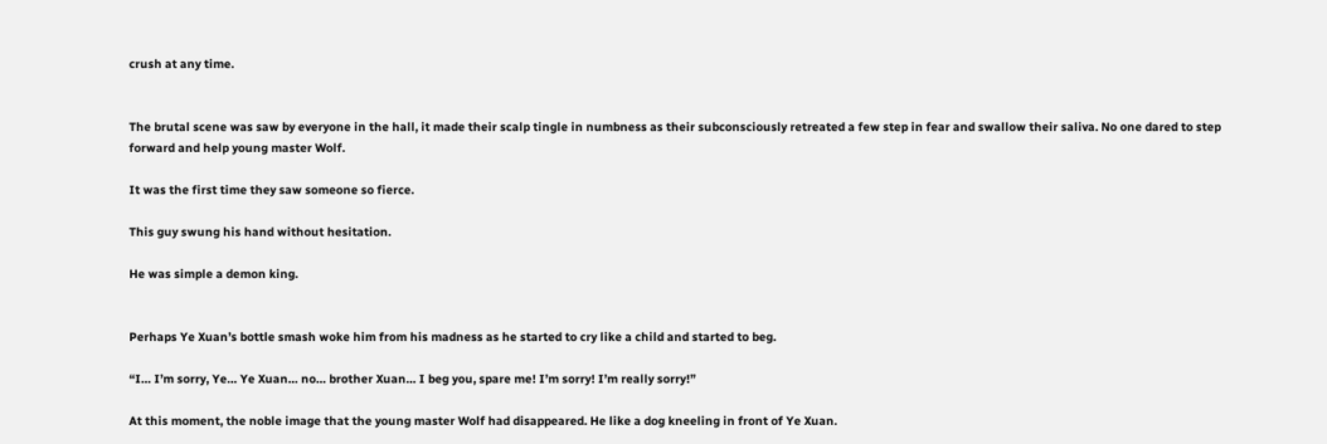crush at any time.


The brutal scene was saw by everyone in the hall, it made their scalp tingle in numbness as their subconsciously retreated a few step in fear and swallow their saliva. No one dared to step forward and help young master Wolf.

It was the first time they saw someone so fierce.

This guy swung his hand without hesitation.

He was simple a demon king.


Perhaps Ye Xuan’s bottle smash woke him from his madness as he started to cry like a child and started to beg.

“I… I’m sorry, Ye… Ye Xuan… no… brother Xuan… I beg you, spare me! I’m sorry! I’m really sorry!”

At this moment, the noble image that the young master Wolf had disappeared. He like a dog kneeling in front of Ye Xuan.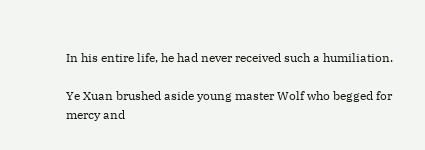In his entire life, he had never received such a humiliation.

Ye Xuan brushed aside young master Wolf who begged for mercy and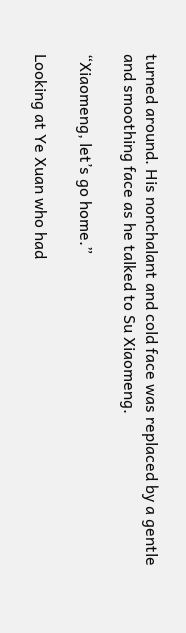turned around. His nonchalant and cold face was replaced by a gentle and smoothing face as he talked to Su Xiaomeng.

“Xiaomeng, let’s go home.”

Looking at Ye Xuan who had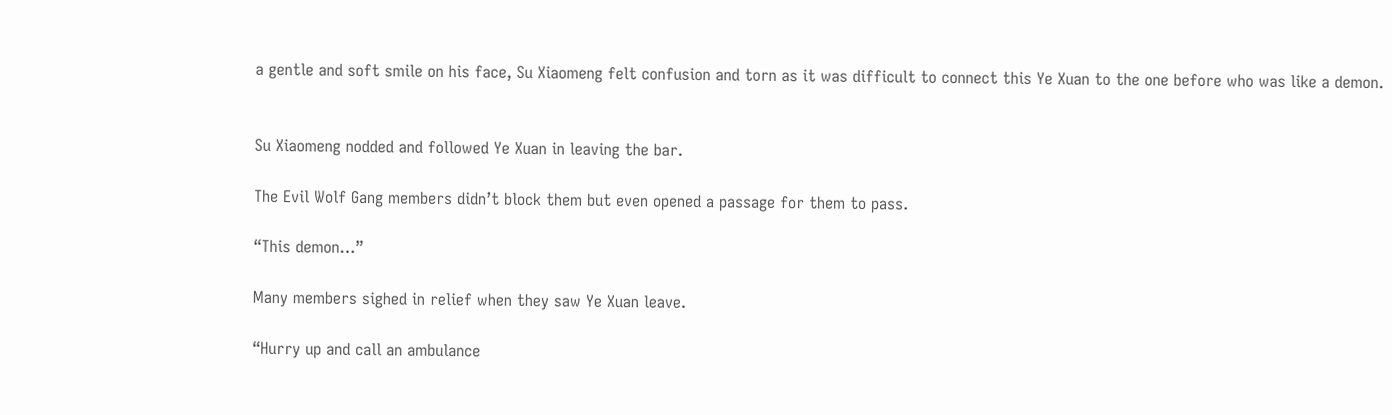a gentle and soft smile on his face, Su Xiaomeng felt confusion and torn as it was difficult to connect this Ye Xuan to the one before who was like a demon.


Su Xiaomeng nodded and followed Ye Xuan in leaving the bar.

The Evil Wolf Gang members didn’t block them but even opened a passage for them to pass.

“This demon…”

Many members sighed in relief when they saw Ye Xuan leave.

“Hurry up and call an ambulance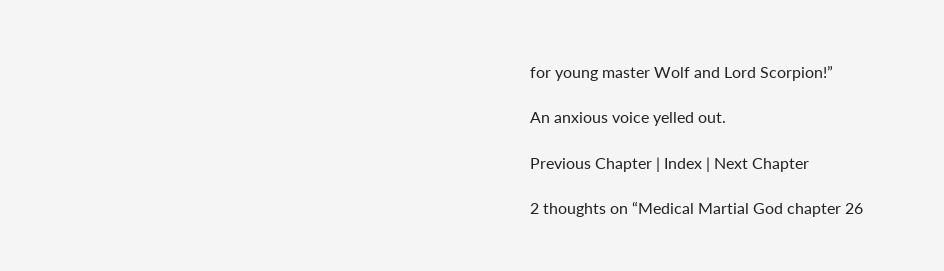for young master Wolf and Lord Scorpion!”

An anxious voice yelled out.

Previous Chapter | Index | Next Chapter

2 thoughts on “Medical Martial God chapter 26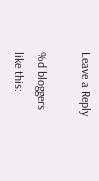Leave a Reply

%d bloggers like this: